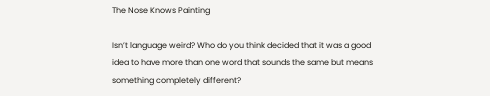The Nose Knows Painting

Isn’t language weird? Who do you think decided that it was a good idea to have more than one word that sounds the same but means something completely different?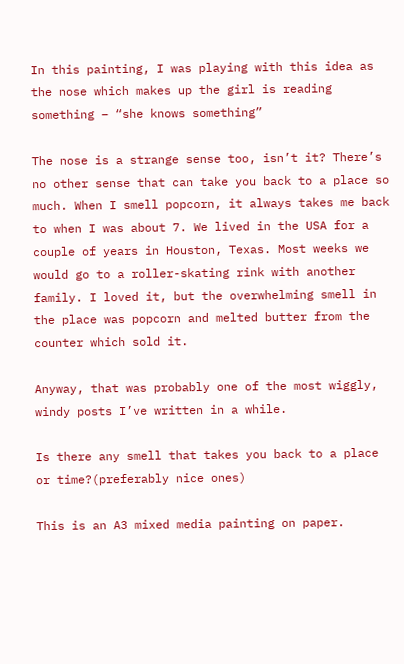In this painting, I was playing with this idea as the nose which makes up the girl is reading something – “she knows something”

The nose is a strange sense too, isn’t it? There’s no other sense that can take you back to a place so much. When I smell popcorn, it always takes me back to when I was about 7. We lived in the USA for a couple of years in Houston, Texas. Most weeks we would go to a roller-skating rink with another family. I loved it, but the overwhelming smell in the place was popcorn and melted butter from the counter which sold it.

Anyway, that was probably one of the most wiggly, windy posts I’ve written in a while.

Is there any smell that takes you back to a place or time?(preferably nice ones)

This is an A3 mixed media painting on paper.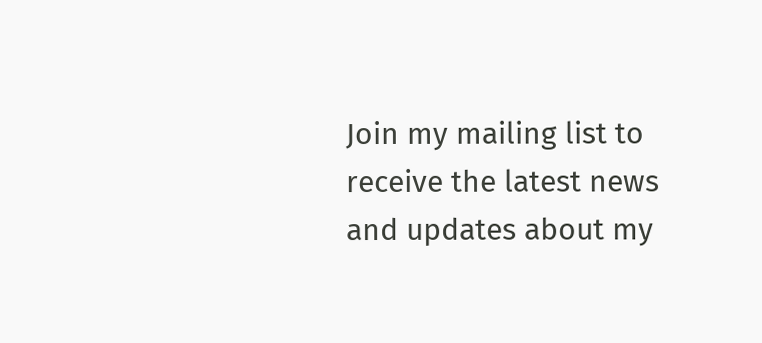Join my mailing list to receive the latest news and updates about my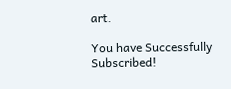art.

You have Successfully Subscribed!